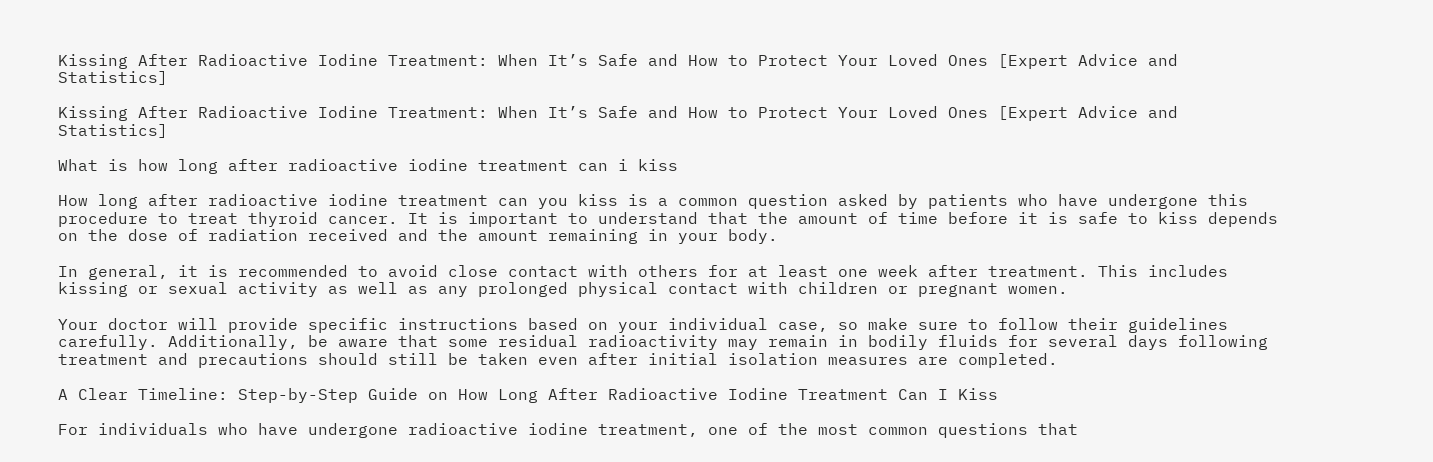Kissing After Radioactive Iodine Treatment: When It’s Safe and How to Protect Your Loved Ones [Expert Advice and Statistics]

Kissing After Radioactive Iodine Treatment: When It’s Safe and How to Protect Your Loved Ones [Expert Advice and Statistics]

What is how long after radioactive iodine treatment can i kiss

How long after radioactive iodine treatment can you kiss is a common question asked by patients who have undergone this procedure to treat thyroid cancer. It is important to understand that the amount of time before it is safe to kiss depends on the dose of radiation received and the amount remaining in your body.

In general, it is recommended to avoid close contact with others for at least one week after treatment. This includes kissing or sexual activity as well as any prolonged physical contact with children or pregnant women.

Your doctor will provide specific instructions based on your individual case, so make sure to follow their guidelines carefully. Additionally, be aware that some residual radioactivity may remain in bodily fluids for several days following treatment and precautions should still be taken even after initial isolation measures are completed.

A Clear Timeline: Step-by-Step Guide on How Long After Radioactive Iodine Treatment Can I Kiss

For individuals who have undergone radioactive iodine treatment, one of the most common questions that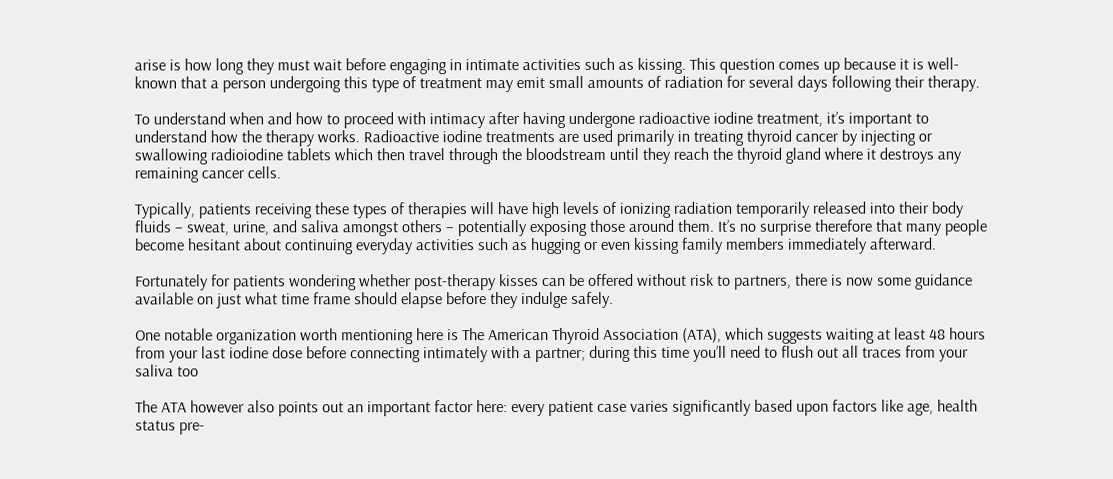arise is how long they must wait before engaging in intimate activities such as kissing. This question comes up because it is well-known that a person undergoing this type of treatment may emit small amounts of radiation for several days following their therapy.

To understand when and how to proceed with intimacy after having undergone radioactive iodine treatment, it’s important to understand how the therapy works. Radioactive iodine treatments are used primarily in treating thyroid cancer by injecting or swallowing radioiodine tablets which then travel through the bloodstream until they reach the thyroid gland where it destroys any remaining cancer cells.

Typically, patients receiving these types of therapies will have high levels of ionizing radiation temporarily released into their body fluids – sweat, urine, and saliva amongst others – potentially exposing those around them. It’s no surprise therefore that many people become hesitant about continuing everyday activities such as hugging or even kissing family members immediately afterward.

Fortunately for patients wondering whether post-therapy kisses can be offered without risk to partners, there is now some guidance available on just what time frame should elapse before they indulge safely.

One notable organization worth mentioning here is The American Thyroid Association (ATA), which suggests waiting at least 48 hours from your last iodine dose before connecting intimately with a partner; during this time you’ll need to flush out all traces from your saliva too

The ATA however also points out an important factor here: every patient case varies significantly based upon factors like age, health status pre-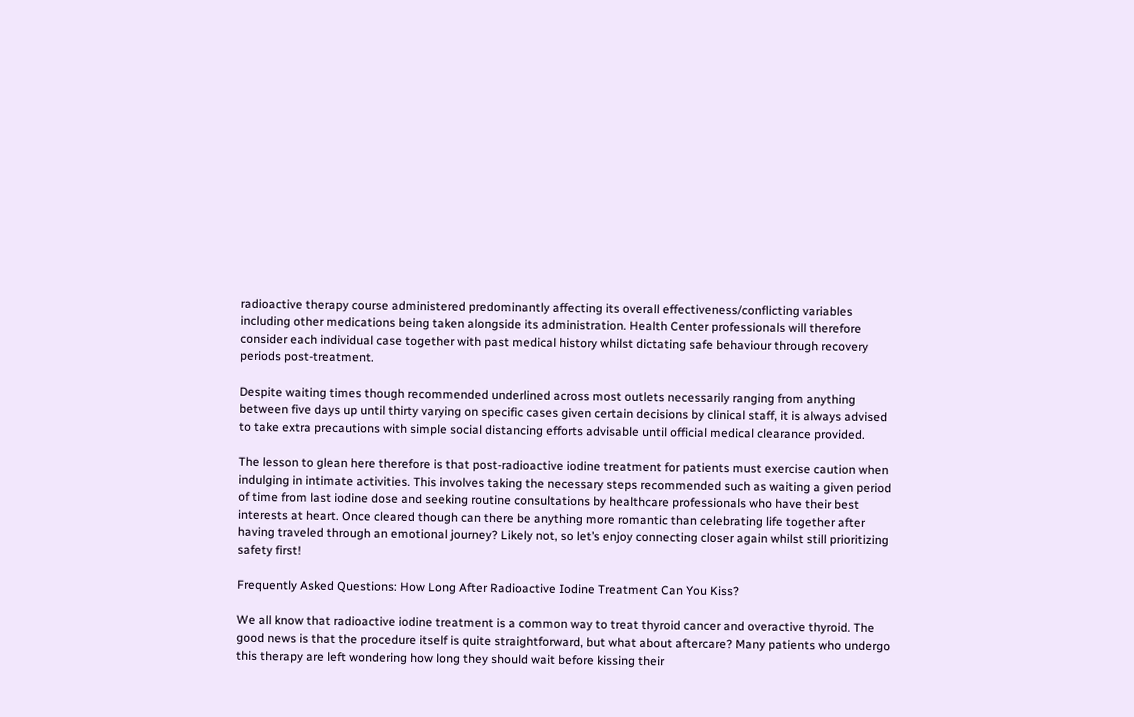radioactive therapy course administered predominantly affecting its overall effectiveness/conflicting variables including other medications being taken alongside its administration. Health Center professionals will therefore consider each individual case together with past medical history whilst dictating safe behaviour through recovery periods post-treatment.

Despite waiting times though recommended underlined across most outlets necessarily ranging from anything between five days up until thirty varying on specific cases given certain decisions by clinical staff, it is always advised to take extra precautions with simple social distancing efforts advisable until official medical clearance provided.

The lesson to glean here therefore is that post-radioactive iodine treatment for patients must exercise caution when indulging in intimate activities. This involves taking the necessary steps recommended such as waiting a given period of time from last iodine dose and seeking routine consultations by healthcare professionals who have their best interests at heart. Once cleared though can there be anything more romantic than celebrating life together after having traveled through an emotional journey? Likely not, so let’s enjoy connecting closer again whilst still prioritizing safety first!

Frequently Asked Questions: How Long After Radioactive Iodine Treatment Can You Kiss?

We all know that radioactive iodine treatment is a common way to treat thyroid cancer and overactive thyroid. The good news is that the procedure itself is quite straightforward, but what about aftercare? Many patients who undergo this therapy are left wondering how long they should wait before kissing their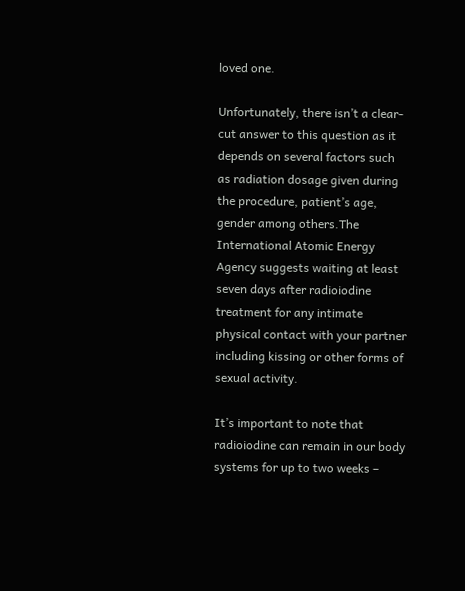loved one.

Unfortunately, there isn’t a clear-cut answer to this question as it depends on several factors such as radiation dosage given during the procedure, patient’s age, gender among others.The International Atomic Energy Agency suggests waiting at least seven days after radioiodine treatment for any intimate physical contact with your partner including kissing or other forms of sexual activity.

It’s important to note that radioiodine can remain in our body systems for up to two weeks –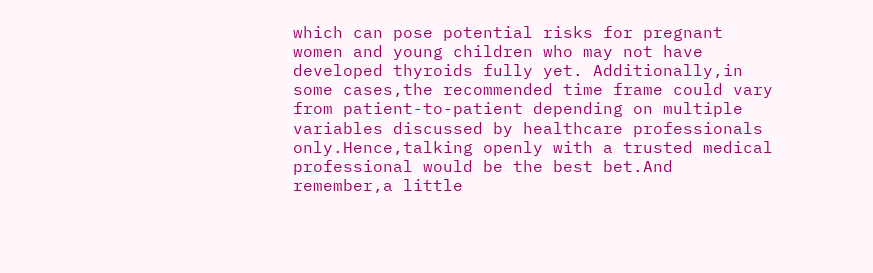which can pose potential risks for pregnant women and young children who may not have developed thyroids fully yet. Additionally,in some cases,the recommended time frame could vary from patient-to-patient depending on multiple variables discussed by healthcare professionals only.Hence,talking openly with a trusted medical professional would be the best bet.And remember,a little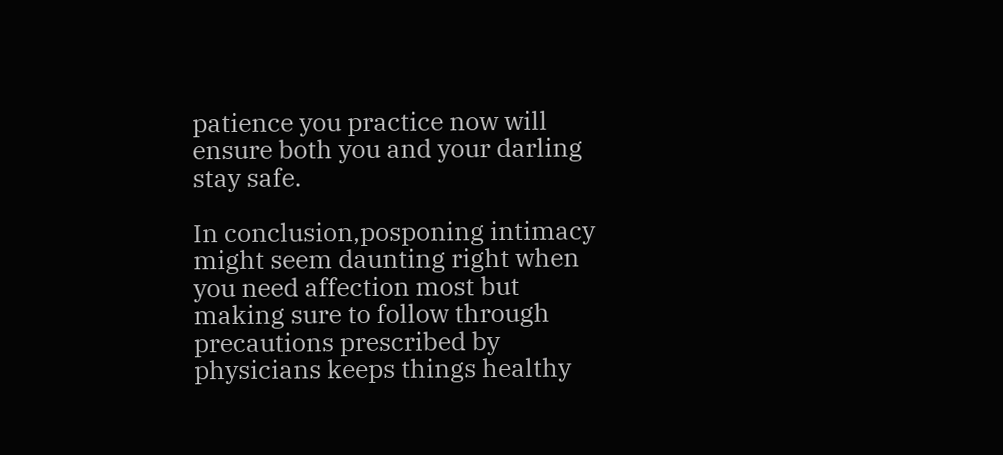patience you practice now will ensure both you and your darling stay safe.

In conclusion,posponing intimacy might seem daunting right when you need affection most but making sure to follow through precautions prescribed by physicians keeps things healthy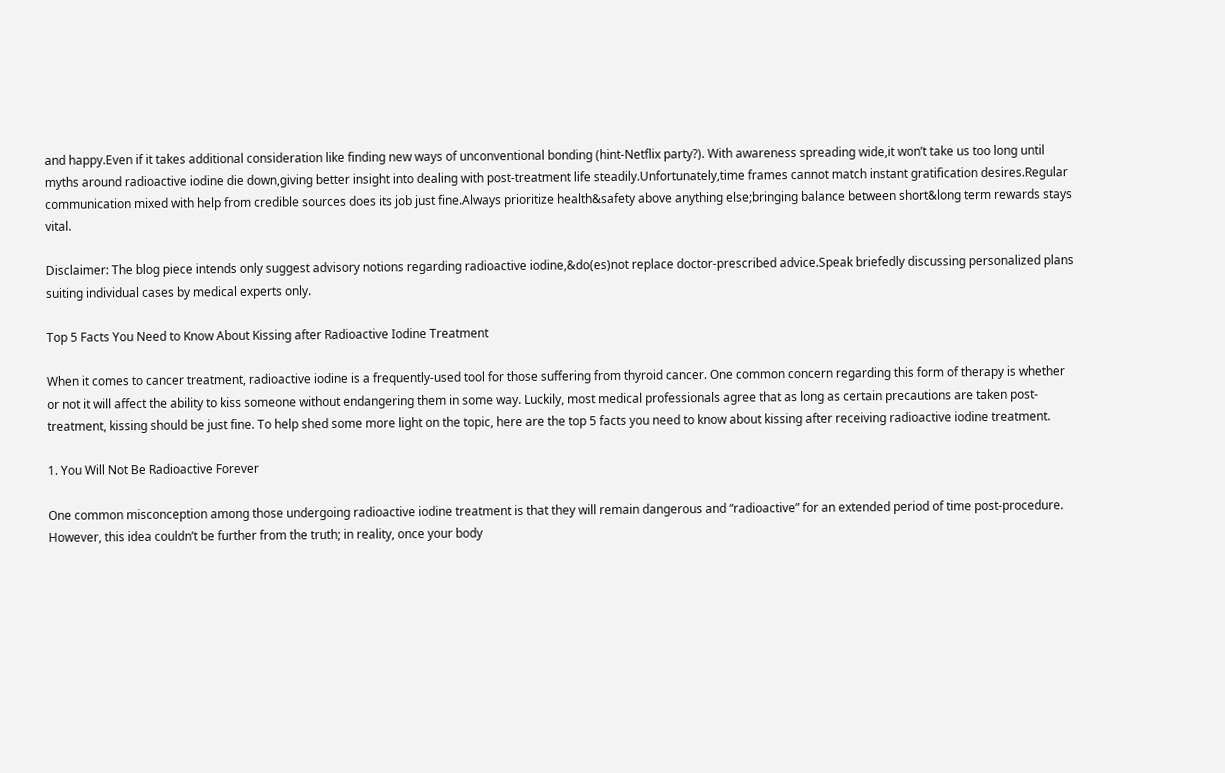and happy.Even if it takes additional consideration like finding new ways of unconventional bonding (hint-Netflix party?). With awareness spreading wide,it won’t take us too long until myths around radioactive iodine die down,giving better insight into dealing with post-treatment life steadily.Unfortunately,time frames cannot match instant gratification desires.Regular communication mixed with help from credible sources does its job just fine.Always prioritize health&safety above anything else;bringing balance between short&long term rewards stays vital.

Disclaimer: The blog piece intends only suggest advisory notions regarding radioactive iodine,&do(es)not replace doctor-prescribed advice.Speak briefedly discussing personalized plans suiting individual cases by medical experts only.

Top 5 Facts You Need to Know About Kissing after Radioactive Iodine Treatment

When it comes to cancer treatment, radioactive iodine is a frequently-used tool for those suffering from thyroid cancer. One common concern regarding this form of therapy is whether or not it will affect the ability to kiss someone without endangering them in some way. Luckily, most medical professionals agree that as long as certain precautions are taken post-treatment, kissing should be just fine. To help shed some more light on the topic, here are the top 5 facts you need to know about kissing after receiving radioactive iodine treatment.

1. You Will Not Be Radioactive Forever

One common misconception among those undergoing radioactive iodine treatment is that they will remain dangerous and “radioactive” for an extended period of time post-procedure. However, this idea couldn’t be further from the truth; in reality, once your body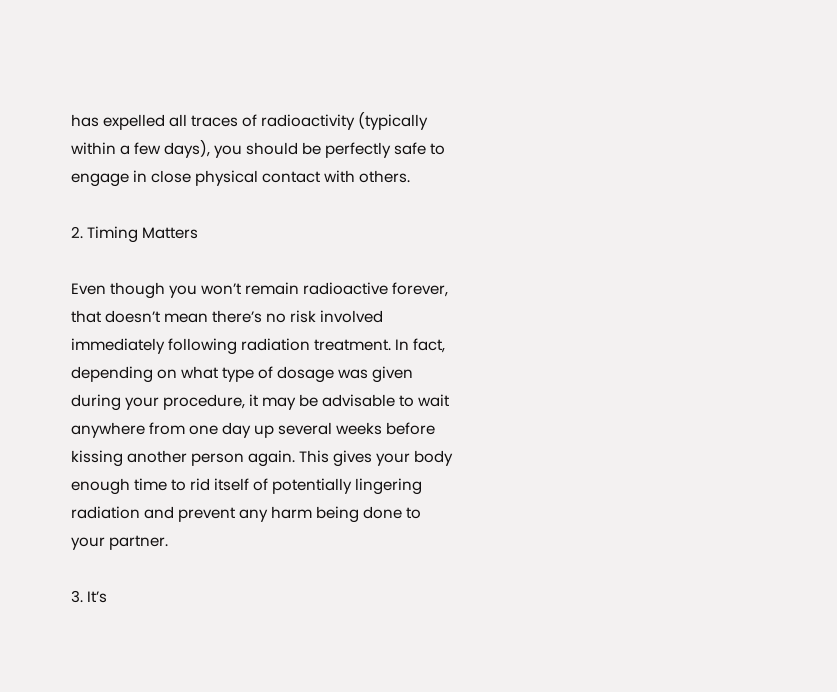has expelled all traces of radioactivity (typically within a few days), you should be perfectly safe to engage in close physical contact with others.

2. Timing Matters

Even though you won’t remain radioactive forever, that doesn’t mean there’s no risk involved immediately following radiation treatment. In fact, depending on what type of dosage was given during your procedure, it may be advisable to wait anywhere from one day up several weeks before kissing another person again. This gives your body enough time to rid itself of potentially lingering radiation and prevent any harm being done to your partner.

3. It’s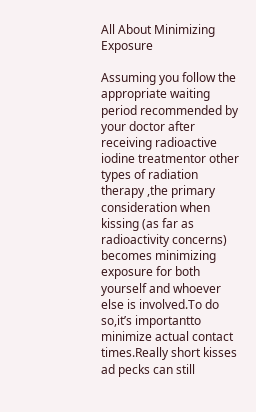All About Minimizing Exposure

Assuming you follow the appropriate waiting period recommended by your doctor after receiving radioactive iodine treatmentor other types of radiation therapy ,the primary consideration when kissing (as far as radioactivity concerns) becomes minimizing exposure for both yourself and whoever else is involved.To do so,it’s importantto minimize actual contact times.Really short kisses ad pecks can still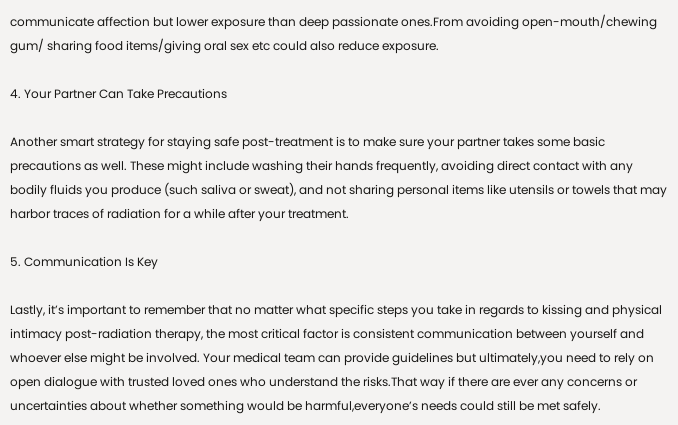communicate affection but lower exposure than deep passionate ones.From avoiding open-mouth/chewing gum/ sharing food items/giving oral sex etc could also reduce exposure.

4. Your Partner Can Take Precautions

Another smart strategy for staying safe post-treatment is to make sure your partner takes some basic precautions as well. These might include washing their hands frequently, avoiding direct contact with any bodily fluids you produce (such saliva or sweat), and not sharing personal items like utensils or towels that may harbor traces of radiation for a while after your treatment.

5. Communication Is Key

Lastly, it’s important to remember that no matter what specific steps you take in regards to kissing and physical intimacy post-radiation therapy, the most critical factor is consistent communication between yourself and whoever else might be involved. Your medical team can provide guidelines but ultimately,you need to rely on open dialogue with trusted loved ones who understand the risks.That way if there are ever any concerns or uncertainties about whether something would be harmful,everyone’s needs could still be met safely.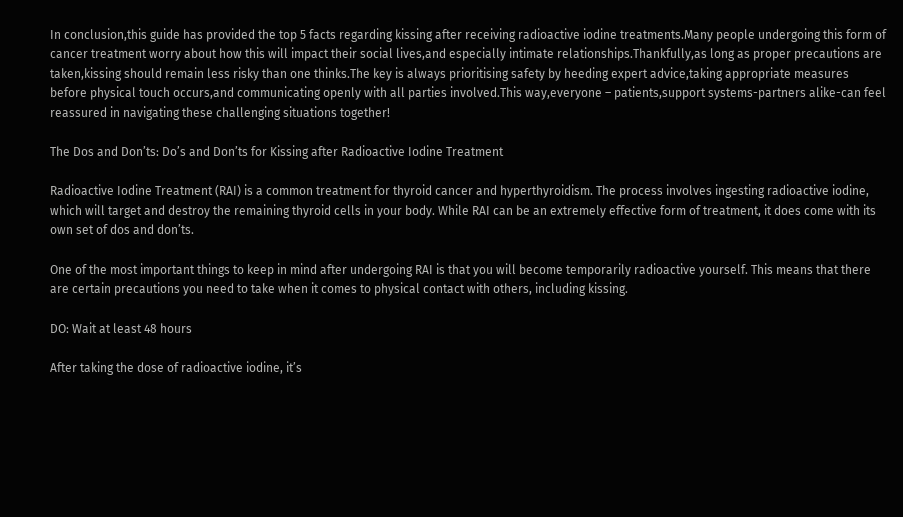In conclusion,this guide has provided the top 5 facts regarding kissing after receiving radioactive iodine treatments.Many people undergoing this form of cancer treatment worry about how this will impact their social lives,and especially intimate relationships.Thankfully,as long as proper precautions are taken,kissing should remain less risky than one thinks.The key is always prioritising safety by heeding expert advice,taking appropriate measures before physical touch occurs,and communicating openly with all parties involved.This way,everyone – patients,support systems-partners alike-can feel reassured in navigating these challenging situations together!

The Dos and Don’ts: Do’s and Don’ts for Kissing after Radioactive Iodine Treatment

Radioactive Iodine Treatment (RAI) is a common treatment for thyroid cancer and hyperthyroidism. The process involves ingesting radioactive iodine, which will target and destroy the remaining thyroid cells in your body. While RAI can be an extremely effective form of treatment, it does come with its own set of dos and don’ts.

One of the most important things to keep in mind after undergoing RAI is that you will become temporarily radioactive yourself. This means that there are certain precautions you need to take when it comes to physical contact with others, including kissing.

DO: Wait at least 48 hours

After taking the dose of radioactive iodine, it’s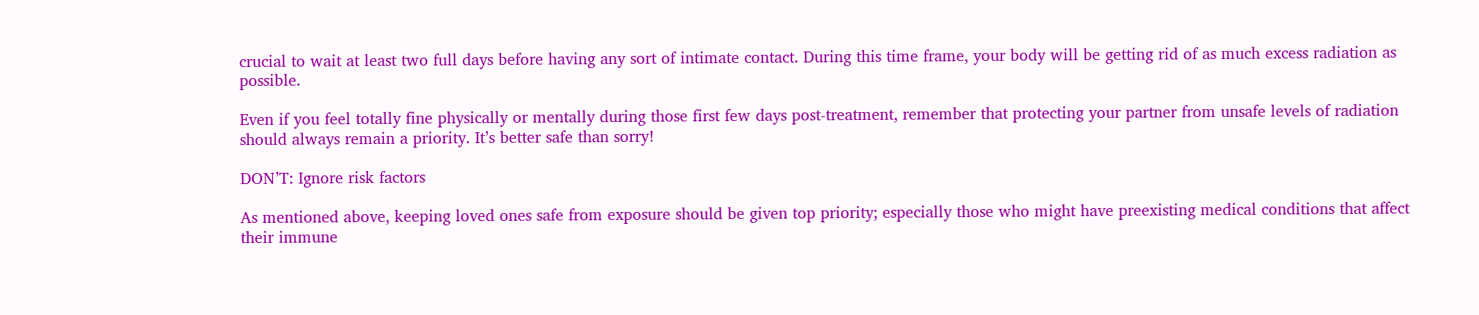crucial to wait at least two full days before having any sort of intimate contact. During this time frame, your body will be getting rid of as much excess radiation as possible.

Even if you feel totally fine physically or mentally during those first few days post-treatment, remember that protecting your partner from unsafe levels of radiation should always remain a priority. It’s better safe than sorry!

DON’T: Ignore risk factors

As mentioned above, keeping loved ones safe from exposure should be given top priority; especially those who might have preexisting medical conditions that affect their immune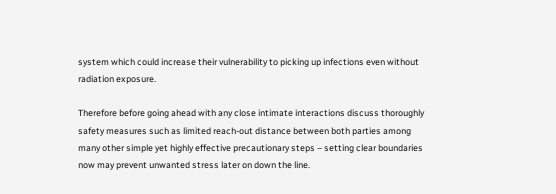system which could increase their vulnerability to picking up infections even without radiation exposure.

Therefore before going ahead with any close intimate interactions discuss thoroughly safety measures such as limited reach-out distance between both parties among many other simple yet highly effective precautionary steps – setting clear boundaries now may prevent unwanted stress later on down the line.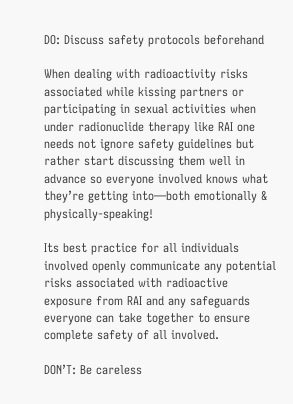DO: Discuss safety protocols beforehand

When dealing with radioactivity risks associated while kissing partners or participating in sexual activities when under radionuclide therapy like RAI one needs not ignore safety guidelines but rather start discussing them well in advance so everyone involved knows what they’re getting into—both emotionally & physically-speaking!

Its best practice for all individuals involved openly communicate any potential risks associated with radioactive exposure from RAI and any safeguards everyone can take together to ensure complete safety of all involved.

DON’T: Be careless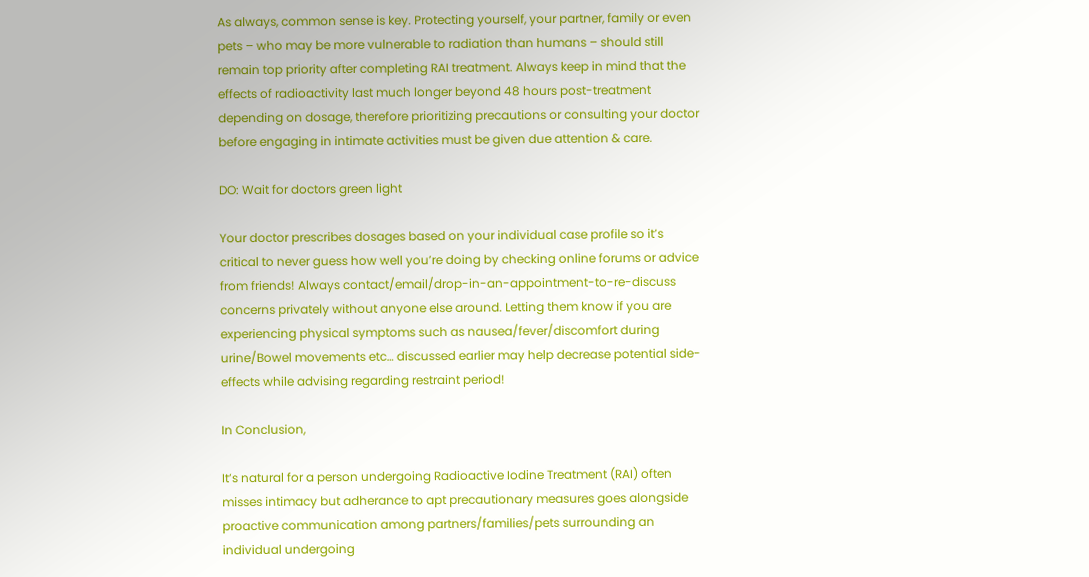As always, common sense is key. Protecting yourself, your partner, family or even pets – who may be more vulnerable to radiation than humans – should still remain top priority after completing RAI treatment. Always keep in mind that the effects of radioactivity last much longer beyond 48 hours post-treatment depending on dosage, therefore prioritizing precautions or consulting your doctor before engaging in intimate activities must be given due attention & care.

DO: Wait for doctors green light

Your doctor prescribes dosages based on your individual case profile so it’s critical to never guess how well you’re doing by checking online forums or advice from friends! Always contact/email/drop-in-an-appointment-to-re-discuss concerns privately without anyone else around. Letting them know if you are experiencing physical symptoms such as nausea/fever/discomfort during urine/Bowel movements etc… discussed earlier may help decrease potential side-effects while advising regarding restraint period!

In Conclusion,

It’s natural for a person undergoing Radioactive Iodine Treatment (RAI) often misses intimacy but adherance to apt precautionary measures goes alongside proactive communication among partners/families/pets surrounding an individual undergoing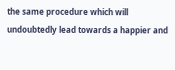the same procedure which will undoubtedly lead towards a happier and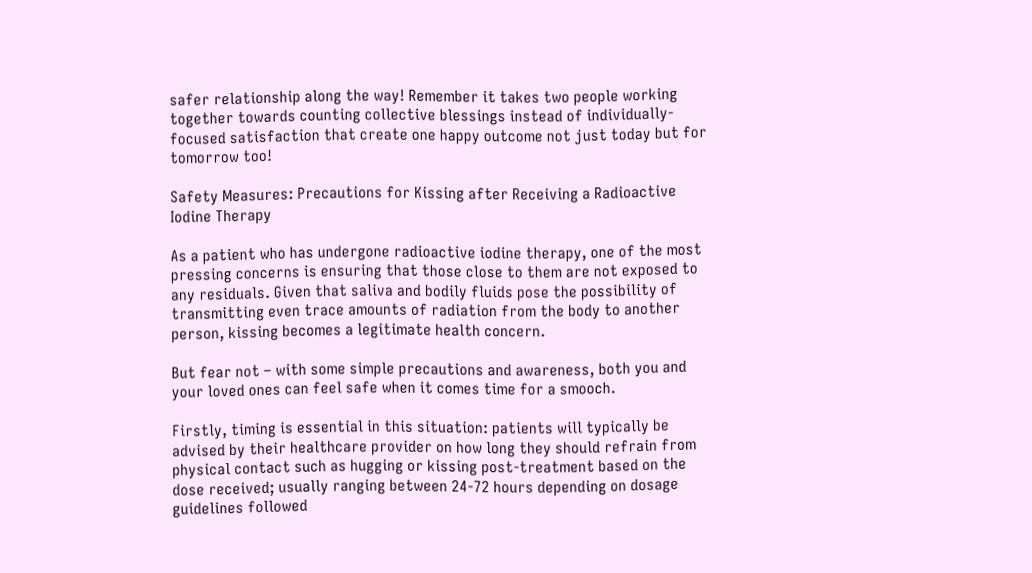safer relationship along the way! Remember it takes two people working together towards counting collective blessings instead of individually-focused satisfaction that create one happy outcome not just today but for tomorrow too!

Safety Measures: Precautions for Kissing after Receiving a Radioactive Iodine Therapy

As a patient who has undergone radioactive iodine therapy, one of the most pressing concerns is ensuring that those close to them are not exposed to any residuals. Given that saliva and bodily fluids pose the possibility of transmitting even trace amounts of radiation from the body to another person, kissing becomes a legitimate health concern.

But fear not – with some simple precautions and awareness, both you and your loved ones can feel safe when it comes time for a smooch.

Firstly, timing is essential in this situation: patients will typically be advised by their healthcare provider on how long they should refrain from physical contact such as hugging or kissing post-treatment based on the dose received; usually ranging between 24-72 hours depending on dosage guidelines followed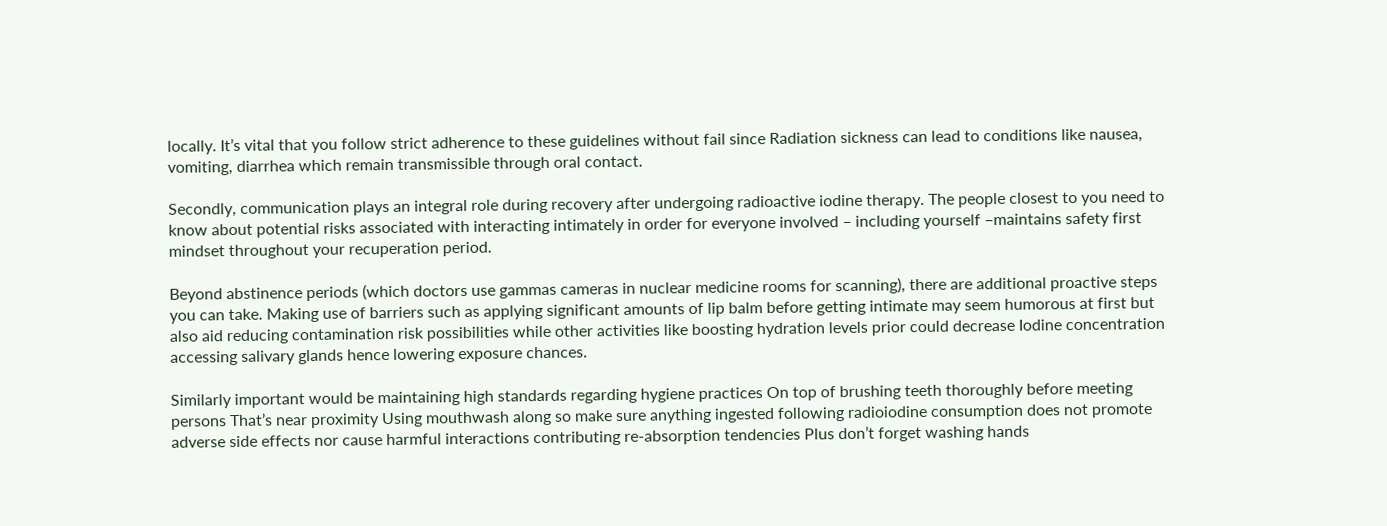locally. It’s vital that you follow strict adherence to these guidelines without fail since Radiation sickness can lead to conditions like nausea, vomiting, diarrhea which remain transmissible through oral contact.

Secondly, communication plays an integral role during recovery after undergoing radioactive iodine therapy. The people closest to you need to know about potential risks associated with interacting intimately in order for everyone involved – including yourself –maintains safety first mindset throughout your recuperation period.

Beyond abstinence periods (which doctors use gammas cameras in nuclear medicine rooms for scanning), there are additional proactive steps you can take. Making use of barriers such as applying significant amounts of lip balm before getting intimate may seem humorous at first but also aid reducing contamination risk possibilities while other activities like boosting hydration levels prior could decrease Iodine concentration accessing salivary glands hence lowering exposure chances.

Similarly important would be maintaining high standards regarding hygiene practices On top of brushing teeth thoroughly before meeting persons That’s near proximity Using mouthwash along so make sure anything ingested following radioiodine consumption does not promote adverse side effects nor cause harmful interactions contributing re-absorption tendencies Plus don’t forget washing hands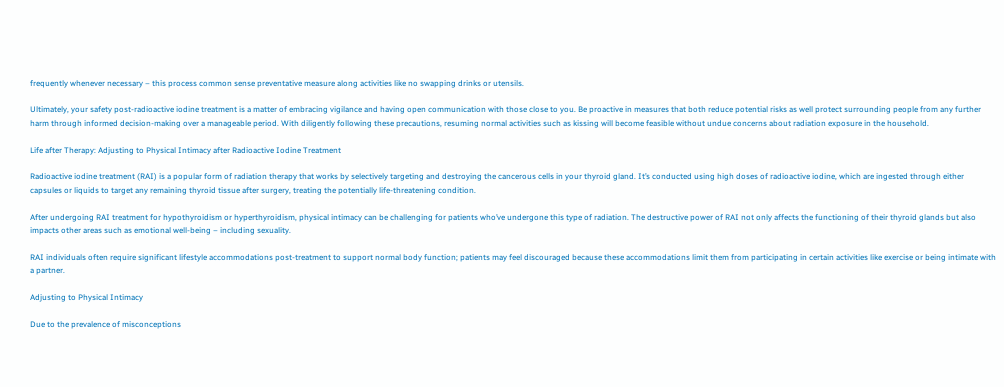frequently whenever necessary – this process common sense preventative measure along activities like no swapping drinks or utensils.

Ultimately, your safety post-radioactive iodine treatment is a matter of embracing vigilance and having open communication with those close to you. Be proactive in measures that both reduce potential risks as well protect surrounding people from any further harm through informed decision-making over a manageable period. With diligently following these precautions, resuming normal activities such as kissing will become feasible without undue concerns about radiation exposure in the household.

Life after Therapy: Adjusting to Physical Intimacy after Radioactive Iodine Treatment

Radioactive iodine treatment (RAI) is a popular form of radiation therapy that works by selectively targeting and destroying the cancerous cells in your thyroid gland. It’s conducted using high doses of radioactive iodine, which are ingested through either capsules or liquids to target any remaining thyroid tissue after surgery, treating the potentially life-threatening condition.

After undergoing RAI treatment for hypothyroidism or hyperthyroidism, physical intimacy can be challenging for patients who’ve undergone this type of radiation. The destructive power of RAI not only affects the functioning of their thyroid glands but also impacts other areas such as emotional well-being – including sexuality.

RAI individuals often require significant lifestyle accommodations post-treatment to support normal body function; patients may feel discouraged because these accommodations limit them from participating in certain activities like exercise or being intimate with a partner.

Adjusting to Physical Intimacy

Due to the prevalence of misconceptions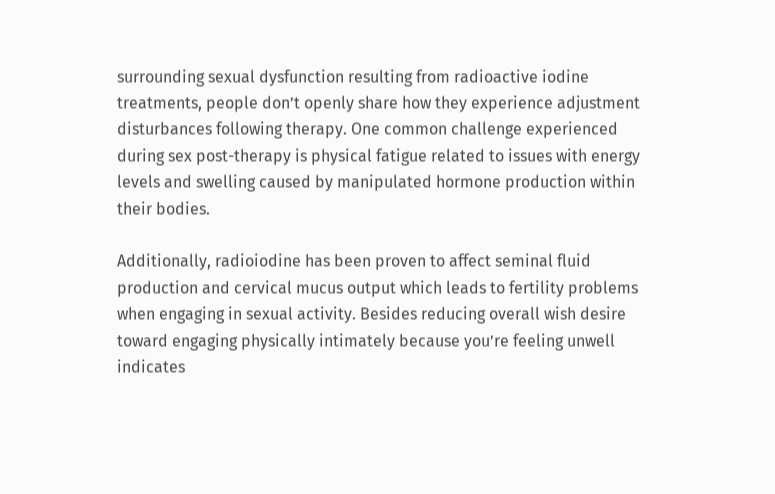surrounding sexual dysfunction resulting from radioactive iodine treatments, people don’t openly share how they experience adjustment disturbances following therapy. One common challenge experienced during sex post-therapy is physical fatigue related to issues with energy levels and swelling caused by manipulated hormone production within their bodies.

Additionally, radioiodine has been proven to affect seminal fluid production and cervical mucus output which leads to fertility problems when engaging in sexual activity. Besides reducing overall wish desire toward engaging physically intimately because you’re feeling unwell indicates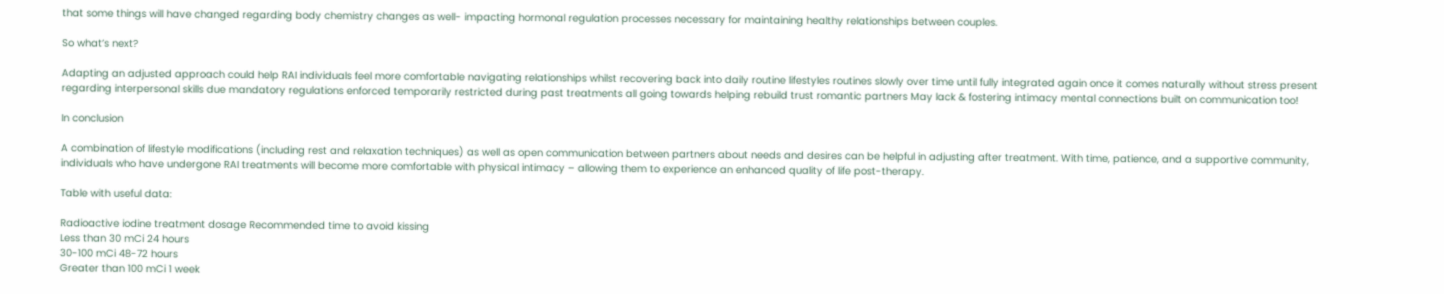that some things will have changed regarding body chemistry changes as well- impacting hormonal regulation processes necessary for maintaining healthy relationships between couples.

So what’s next?

Adapting an adjusted approach could help RAI individuals feel more comfortable navigating relationships whilst recovering back into daily routine lifestyles routines slowly over time until fully integrated again once it comes naturally without stress present regarding interpersonal skills due mandatory regulations enforced temporarily restricted during past treatments all going towards helping rebuild trust romantic partners May lack & fostering intimacy mental connections built on communication too!

In conclusion

A combination of lifestyle modifications (including rest and relaxation techniques) as well as open communication between partners about needs and desires can be helpful in adjusting after treatment. With time, patience, and a supportive community, individuals who have undergone RAI treatments will become more comfortable with physical intimacy – allowing them to experience an enhanced quality of life post-therapy.

Table with useful data:

Radioactive iodine treatment dosage Recommended time to avoid kissing
Less than 30 mCi 24 hours
30-100 mCi 48-72 hours
Greater than 100 mCi 1 week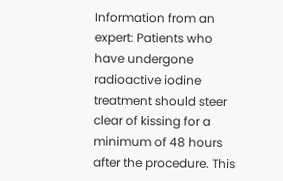Information from an expert: Patients who have undergone radioactive iodine treatment should steer clear of kissing for a minimum of 48 hours after the procedure. This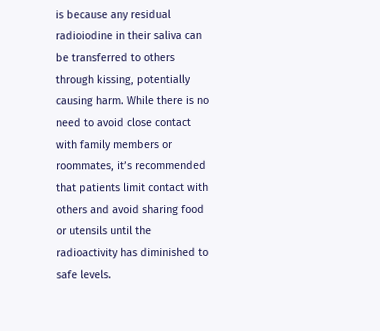is because any residual radioiodine in their saliva can be transferred to others through kissing, potentially causing harm. While there is no need to avoid close contact with family members or roommates, it’s recommended that patients limit contact with others and avoid sharing food or utensils until the radioactivity has diminished to safe levels.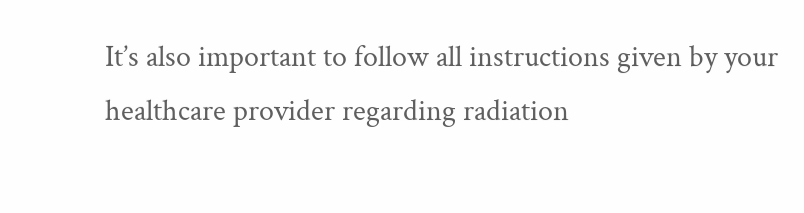It’s also important to follow all instructions given by your healthcare provider regarding radiation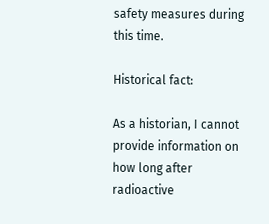safety measures during this time.

Historical fact:

As a historian, I cannot provide information on how long after radioactive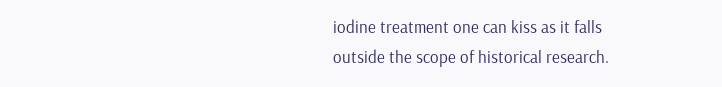iodine treatment one can kiss as it falls outside the scope of historical research.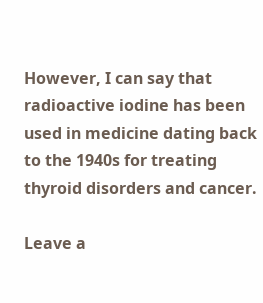However, I can say that radioactive iodine has been used in medicine dating back to the 1940s for treating thyroid disorders and cancer.

Leave a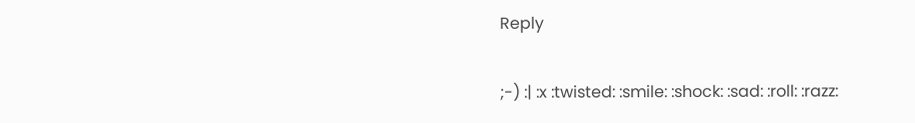Reply

;-) :| :x :twisted: :smile: :shock: :sad: :roll: :razz: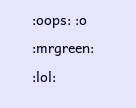:oops: :o :mrgreen: :lol: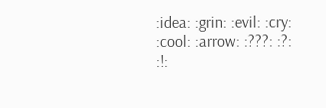:idea: :grin: :evil: :cry: :cool: :arrow: :???: :?: :!: